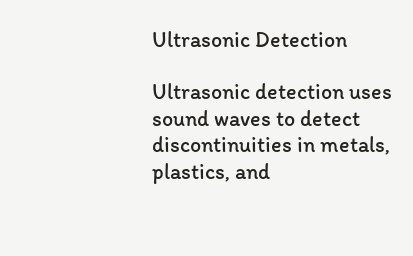Ultrasonic Detection

Ultrasonic detection uses sound waves to detect discontinuities in metals, plastics, and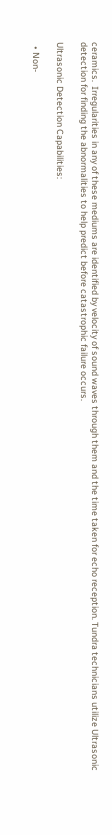ceramics.  Irregularities in any of these mediums are identified by velocity of sound waves through them and the time taken for echo reception. Tundra technicians utilize Ultrasonic detection for finding the abnormalities to help predict before catastrophic failure occurs.

Ultrasonic Detection Capabilities:

  • Non-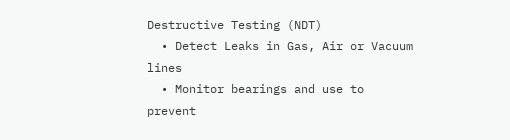Destructive Testing (NDT)
  • Detect Leaks in Gas, Air or Vacuum lines
  • Monitor bearings and use to prevent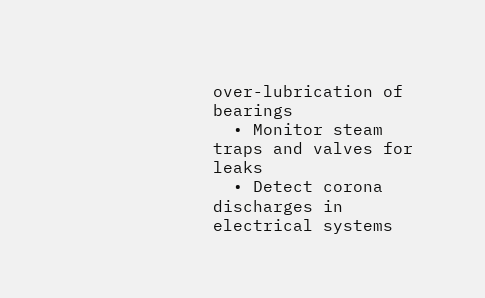over-lubrication of bearings
  • Monitor steam traps and valves for leaks
  • Detect corona discharges in electrical systems